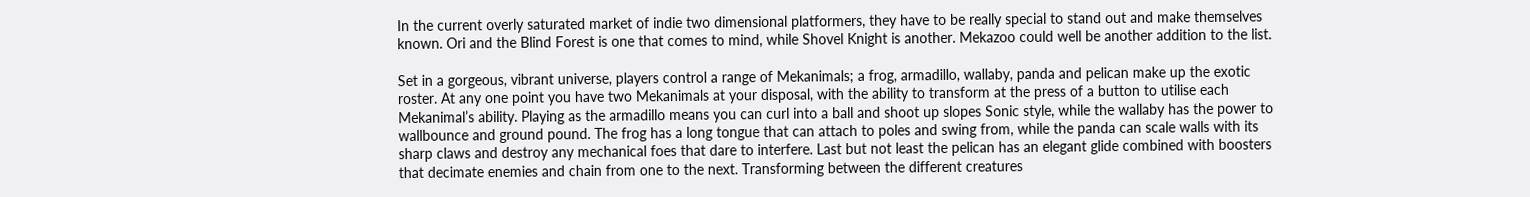In the current overly saturated market of indie two dimensional platformers, they have to be really special to stand out and make themselves known. Ori and the Blind Forest is one that comes to mind, while Shovel Knight is another. Mekazoo could well be another addition to the list.

Set in a gorgeous, vibrant universe, players control a range of Mekanimals; a frog, armadillo, wallaby, panda and pelican make up the exotic roster. At any one point you have two Mekanimals at your disposal, with the ability to transform at the press of a button to utilise each Mekanimal’s ability. Playing as the armadillo means you can curl into a ball and shoot up slopes Sonic style, while the wallaby has the power to wallbounce and ground pound. The frog has a long tongue that can attach to poles and swing from, while the panda can scale walls with its sharp claws and destroy any mechanical foes that dare to interfere. Last but not least the pelican has an elegant glide combined with boosters that decimate enemies and chain from one to the next. Transforming between the different creatures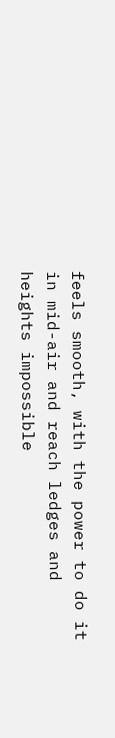feels smooth, with the power to do it in mid-air and reach ledges and heights impossible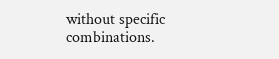without specific combinations.